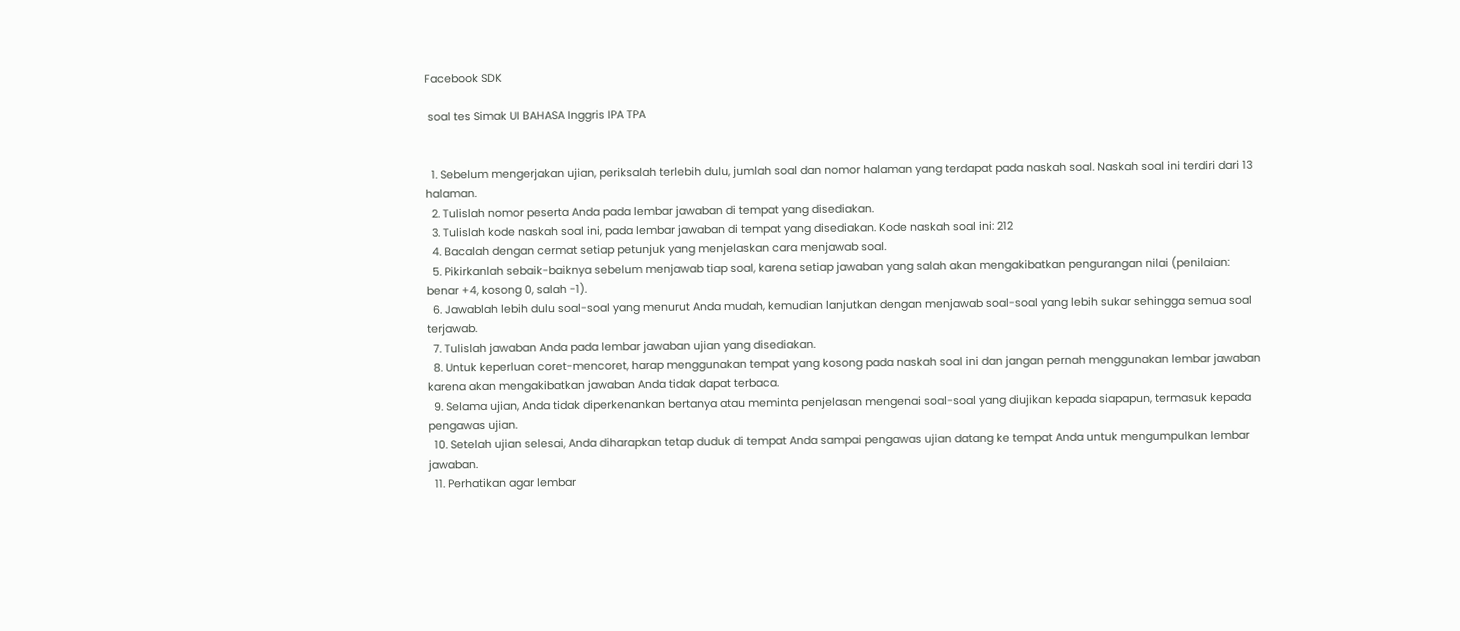Facebook SDK

 soal tes Simak UI BAHASA Inggris IPA TPA


  1. Sebelum mengerjakan ujian, periksalah terlebih dulu, jumlah soal dan nomor halaman yang terdapat pada naskah soal. Naskah soal ini terdiri dari 13 halaman.
  2. Tulislah nomor peserta Anda pada lembar jawaban di tempat yang disediakan.
  3. Tulislah kode naskah soal ini, pada lembar jawaban di tempat yang disediakan. Kode naskah soal ini: 212
  4. Bacalah dengan cermat setiap petunjuk yang menjelaskan cara menjawab soal.
  5. Pikirkanlah sebaik-baiknya sebelum menjawab tiap soal, karena setiap jawaban yang salah akan mengakibatkan pengurangan nilai (penilaian: benar +4, kosong 0, salah -1).
  6. Jawablah lebih dulu soal-soal yang menurut Anda mudah, kemudian lanjutkan dengan menjawab soal-soal yang lebih sukar sehingga semua soal terjawab.
  7. Tulislah jawaban Anda pada lembar jawaban ujian yang disediakan.
  8. Untuk keperluan coret-mencoret, harap menggunakan tempat yang kosong pada naskah soal ini dan jangan pernah menggunakan lembar jawaban karena akan mengakibatkan jawaban Anda tidak dapat terbaca.
  9. Selama ujian, Anda tidak diperkenankan bertanya atau meminta penjelasan mengenai soal-soal yang diujikan kepada siapapun, termasuk kepada pengawas ujian.
  10. Setelah ujian selesai, Anda diharapkan tetap duduk di tempat Anda sampai pengawas ujian datang ke tempat Anda untuk mengumpulkan lembar jawaban.
  11. Perhatikan agar lembar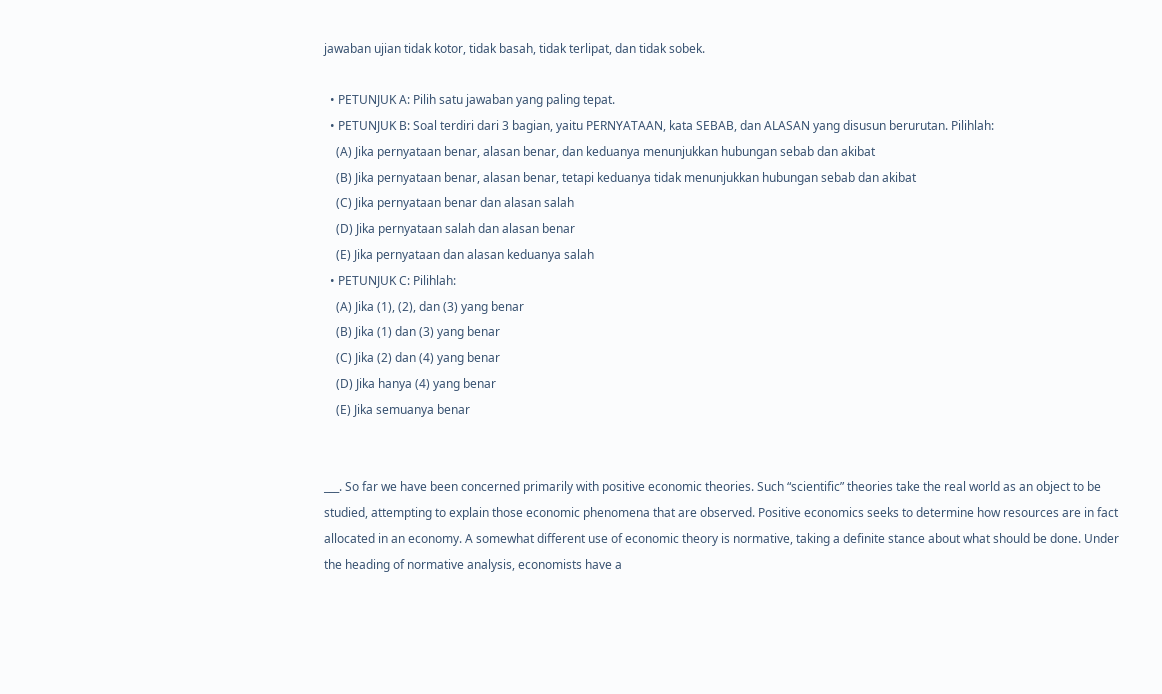jawaban ujian tidak kotor, tidak basah, tidak terlipat, dan tidak sobek.

  • PETUNJUK A: Pilih satu jawaban yang paling tepat.
  • PETUNJUK B: Soal terdiri dari 3 bagian, yaitu PERNYATAAN, kata SEBAB, dan ALASAN yang disusun berurutan. Pilihlah:
    (A) Jika pernyataan benar, alasan benar, dan keduanya menunjukkan hubungan sebab dan akibat
    (B) Jika pernyataan benar, alasan benar, tetapi keduanya tidak menunjukkan hubungan sebab dan akibat
    (C) Jika pernyataan benar dan alasan salah
    (D) Jika pernyataan salah dan alasan benar
    (E) Jika pernyataan dan alasan keduanya salah
  • PETUNJUK C: Pilihlah:
    (A) Jika (1), (2), dan (3) yang benar
    (B) Jika (1) dan (3) yang benar
    (C) Jika (2) dan (4) yang benar
    (D) Jika hanya (4) yang benar
    (E) Jika semuanya benar


___. So far we have been concerned primarily with positive economic theories. Such “scientific” theories take the real world as an object to be studied, attempting to explain those economic phenomena that are observed. Positive economics seeks to determine how resources are in fact allocated in an economy. A somewhat different use of economic theory is normative, taking a definite stance about what should be done. Under the heading of normative analysis, economists have a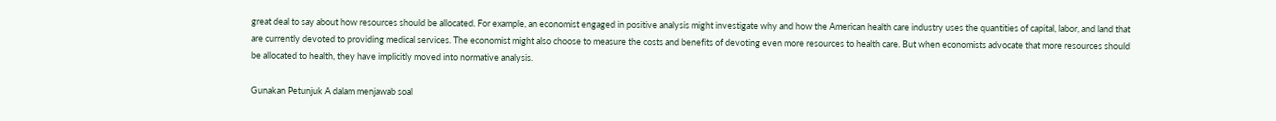great deal to say about how resources should be allocated. For example, an economist engaged in positive analysis might investigate why and how the American health care industry uses the quantities of capital, labor, and land that are currently devoted to providing medical services. The economist might also choose to measure the costs and benefits of devoting even more resources to health care. But when economists advocate that more resources should be allocated to health, they have implicitly moved into normative analysis.

Gunakan Petunjuk A dalam menjawab soal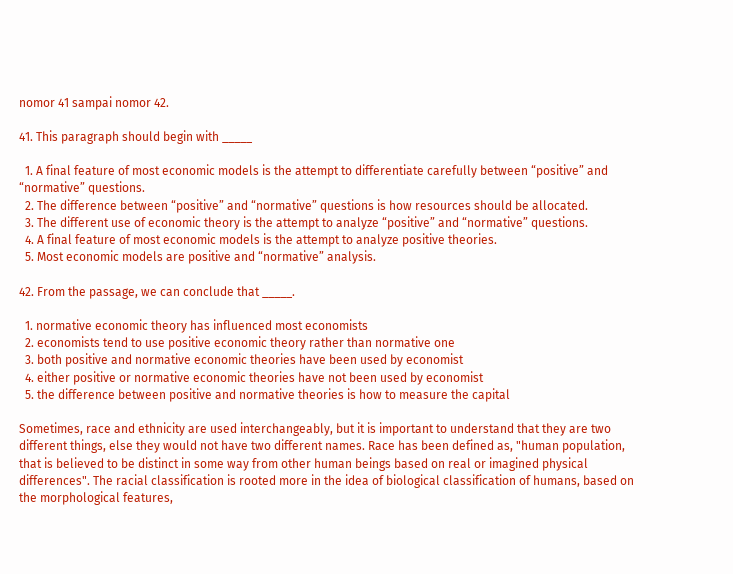nomor 41 sampai nomor 42.

41. This paragraph should begin with _____

  1. A final feature of most economic models is the attempt to differentiate carefully between “positive” and “normative” questions.
  2. The difference between “positive” and “normative” questions is how resources should be allocated.
  3. The different use of economic theory is the attempt to analyze “positive” and “normative” questions.
  4. A final feature of most economic models is the attempt to analyze positive theories.
  5. Most economic models are positive and “normative” analysis.

42. From the passage, we can conclude that _____.

  1. normative economic theory has influenced most economists
  2. economists tend to use positive economic theory rather than normative one
  3. both positive and normative economic theories have been used by economist
  4. either positive or normative economic theories have not been used by economist
  5. the difference between positive and normative theories is how to measure the capital

Sometimes, race and ethnicity are used interchangeably, but it is important to understand that they are two different things, else they would not have two different names. Race has been defined as, "human population, that is believed to be distinct in some way from other human beings based on real or imagined physical differences". The racial classification is rooted more in the idea of biological classification of humans, based on the morphological features,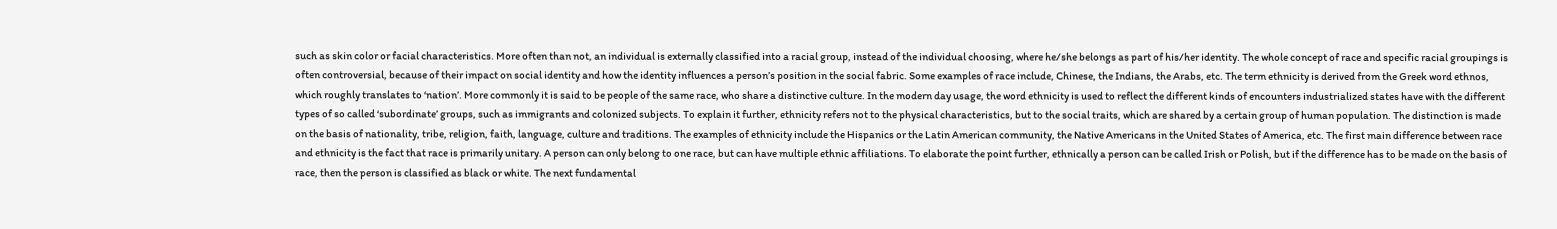such as skin color or facial characteristics. More often than not, an individual is externally classified into a racial group, instead of the individual choosing, where he/she belongs as part of his/her identity. The whole concept of race and specific racial groupings is often controversial, because of their impact on social identity and how the identity influences a person’s position in the social fabric. Some examples of race include, Chinese, the Indians, the Arabs, etc. The term ethnicity is derived from the Greek word ethnos, which roughly translates to ‘nation’. More commonly it is said to be people of the same race, who share a distinctive culture. In the modern day usage, the word ethnicity is used to reflect the different kinds of encounters industrialized states have with the different types of so called ‘subordinate’ groups, such as immigrants and colonized subjects. To explain it further, ethnicity refers not to the physical characteristics, but to the social traits, which are shared by a certain group of human population. The distinction is made on the basis of nationality, tribe, religion, faith, language, culture and traditions. The examples of ethnicity include the Hispanics or the Latin American community, the Native Americans in the United States of America, etc. The first main difference between race and ethnicity is the fact that race is primarily unitary. A person can only belong to one race, but can have multiple ethnic affiliations. To elaborate the point further, ethnically a person can be called Irish or Polish, but if the difference has to be made on the basis of race, then the person is classified as black or white. The next fundamental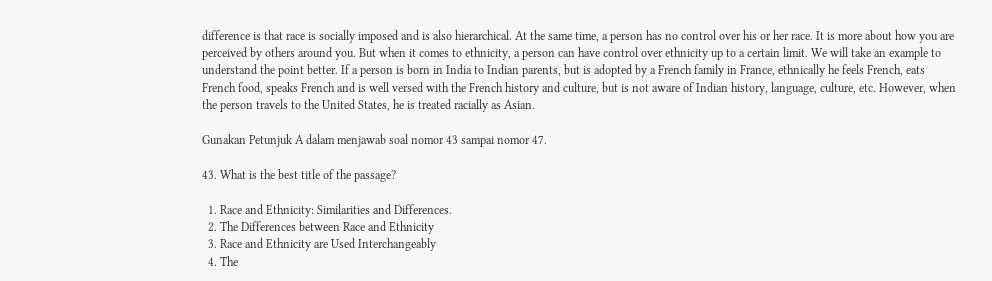difference is that race is socially imposed and is also hierarchical. At the same time, a person has no control over his or her race. It is more about how you are perceived by others around you. But when it comes to ethnicity, a person can have control over ethnicity up to a certain limit. We will take an example to understand the point better. If a person is born in India to Indian parents, but is adopted by a French family in France, ethnically he feels French, eats French food, speaks French and is well versed with the French history and culture, but is not aware of Indian history, language, culture, etc. However, when the person travels to the United States, he is treated racially as Asian.

Gunakan Petunjuk A dalam menjawab soal nomor 43 sampai nomor 47.

43. What is the best title of the passage?

  1. Race and Ethnicity: Similarities and Differences.
  2. The Differences between Race and Ethnicity
  3. Race and Ethnicity are Used Interchangeably
  4. The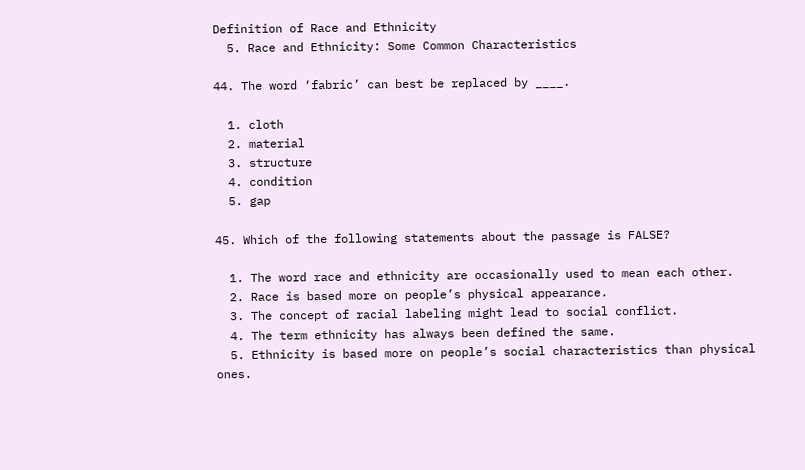Definition of Race and Ethnicity
  5. Race and Ethnicity: Some Common Characteristics

44. The word ‘fabric’ can best be replaced by ____.

  1. cloth
  2. material
  3. structure
  4. condition
  5. gap

45. Which of the following statements about the passage is FALSE?

  1. The word race and ethnicity are occasionally used to mean each other.
  2. Race is based more on people’s physical appearance.
  3. The concept of racial labeling might lead to social conflict.
  4. The term ethnicity has always been defined the same.
  5. Ethnicity is based more on people’s social characteristics than physical ones.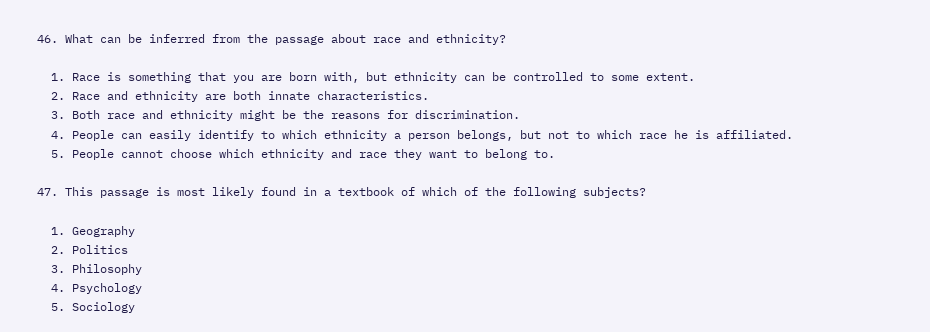46. What can be inferred from the passage about race and ethnicity?

  1. Race is something that you are born with, but ethnicity can be controlled to some extent.
  2. Race and ethnicity are both innate characteristics.
  3. Both race and ethnicity might be the reasons for discrimination.
  4. People can easily identify to which ethnicity a person belongs, but not to which race he is affiliated.
  5. People cannot choose which ethnicity and race they want to belong to.

47. This passage is most likely found in a textbook of which of the following subjects?

  1. Geography
  2. Politics
  3. Philosophy
  4. Psychology
  5. Sociology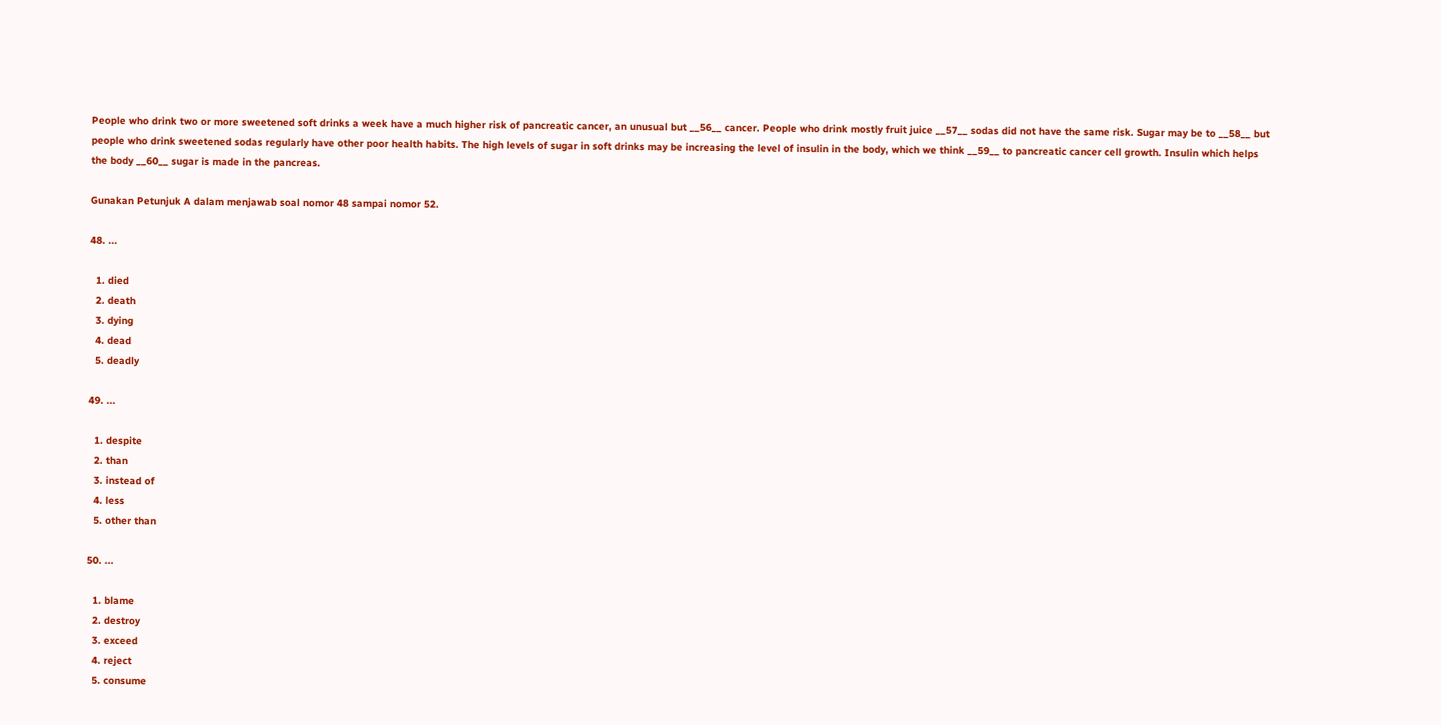People who drink two or more sweetened soft drinks a week have a much higher risk of pancreatic cancer, an unusual but __56__ cancer. People who drink mostly fruit juice __57__ sodas did not have the same risk. Sugar may be to __58__ but people who drink sweetened sodas regularly have other poor health habits. The high levels of sugar in soft drinks may be increasing the level of insulin in the body, which we think __59__ to pancreatic cancer cell growth. Insulin which helps the body __60__ sugar is made in the pancreas.

Gunakan Petunjuk A dalam menjawab soal nomor 48 sampai nomor 52.

48. ...

  1. died
  2. death
  3. dying
  4. dead
  5. deadly

49. ...

  1. despite
  2. than
  3. instead of
  4. less
  5. other than

50. ...

  1. blame
  2. destroy
  3. exceed
  4. reject
  5. consume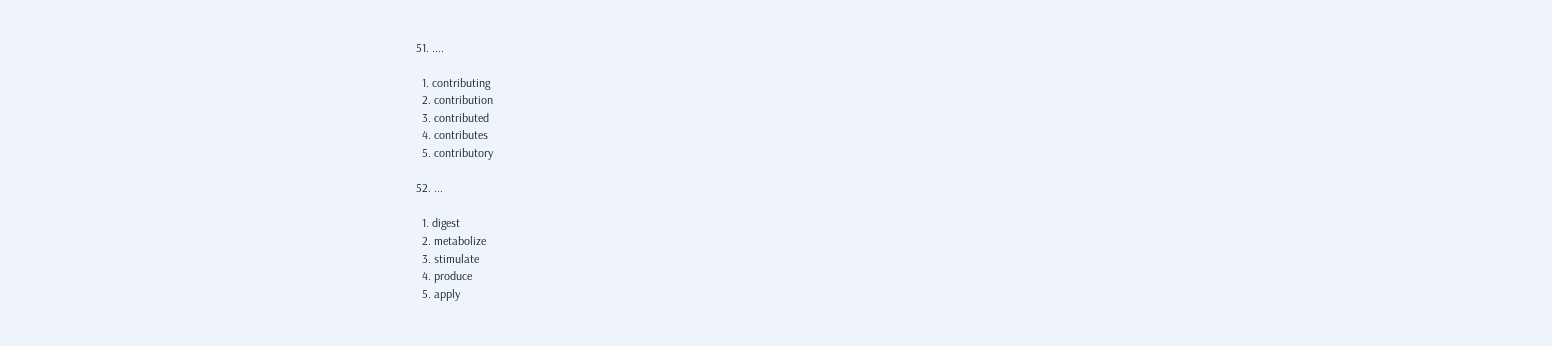51. ....

  1. contributing
  2. contribution
  3. contributed
  4. contributes
  5. contributory

52. ...

  1. digest
  2. metabolize
  3. stimulate
  4. produce
  5. apply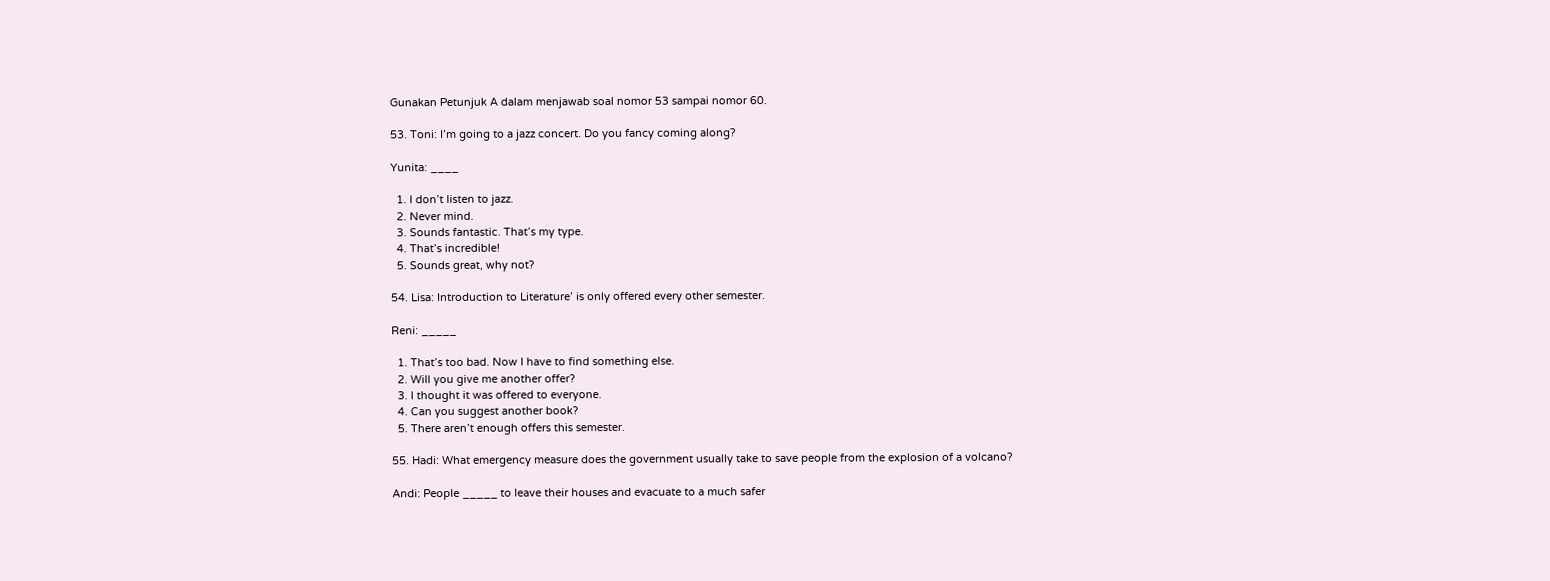Gunakan Petunjuk A dalam menjawab soal nomor 53 sampai nomor 60.

53. Toni: I’m going to a jazz concert. Do you fancy coming along?

Yunita: ____

  1. I don’t listen to jazz.
  2. Never mind.
  3. Sounds fantastic. That’s my type.
  4. That’s incredible!
  5. Sounds great, why not?

54. Lisa: Introduction to Literature’ is only offered every other semester.

Reni: _____

  1. That’s too bad. Now I have to find something else.
  2. Will you give me another offer?
  3. I thought it was offered to everyone.
  4. Can you suggest another book?
  5. There aren’t enough offers this semester.

55. Hadi: What emergency measure does the government usually take to save people from the explosion of a volcano?

Andi: People _____ to leave their houses and evacuate to a much safer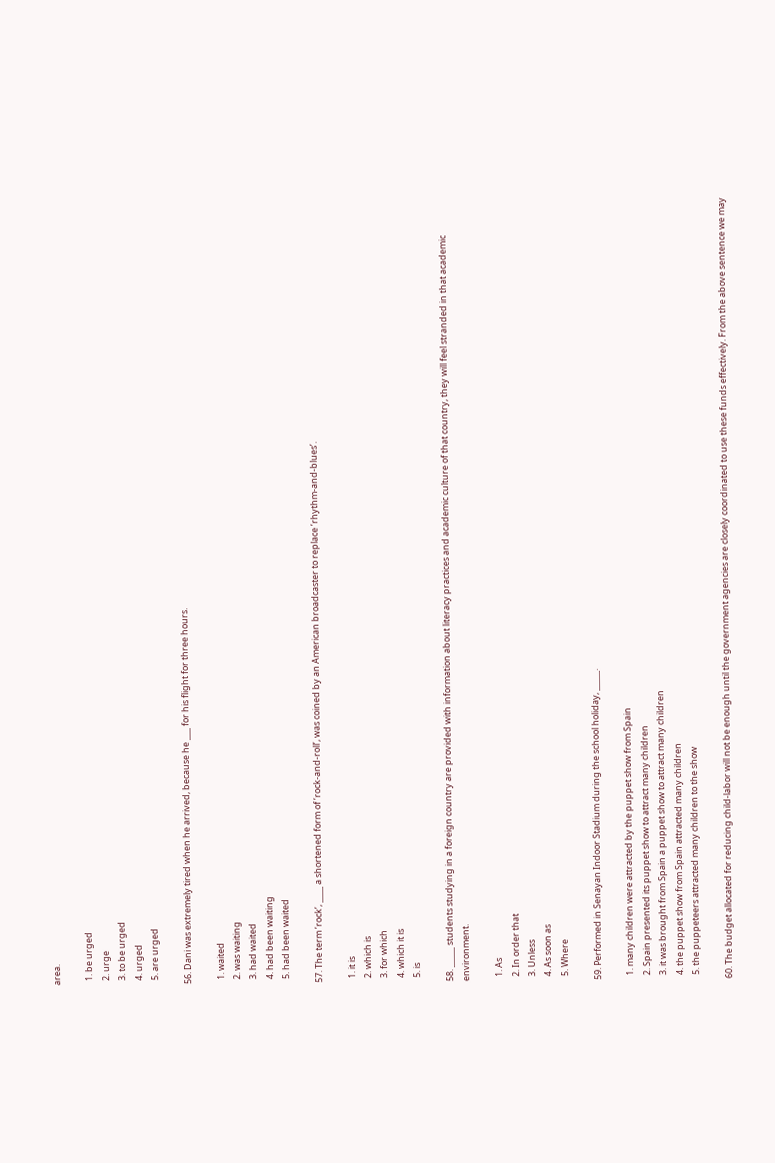area.

  1. be urged
  2. urge
  3. to be urged
  4. urged
  5. are urged

56. Dani was extremely tired when he arrived, because he ___ for his flight for three hours.

  1. waited
  2. was waiting
  3. had waited
  4. had been waiting
  5. had been waited

57. The term ’rock’, ____ a shortened form of ’rock-and-roll’, was coined by an American broadcaster to replace ’rhythm-and-blues’.

  1. it is
  2. which is
  3. for which
  4. which it is
  5. is

58. _____ students studying in a foreign country are provided with information about literacy practices and academic culture of that country, they will feel stranded in that academic environment.

  1. As
  2. In order that
  3. Unless
  4. As soon as
  5. Where

59. Performed in Senayan Indoor Stadium during the school holiday, _____.

  1. many children were attracted by the puppet show from Spain
  2. Spain presented its puppet show to attract many children
  3. it was brought from Spain a puppet show to attract many children
  4. the puppet show from Spain attracted many children
  5. the puppeteers attracted many children to the show

60. The budget allocated for reducing child-labor will not be enough until the government agencies are closely coordinated to use these funds effectively. From the above sentence we may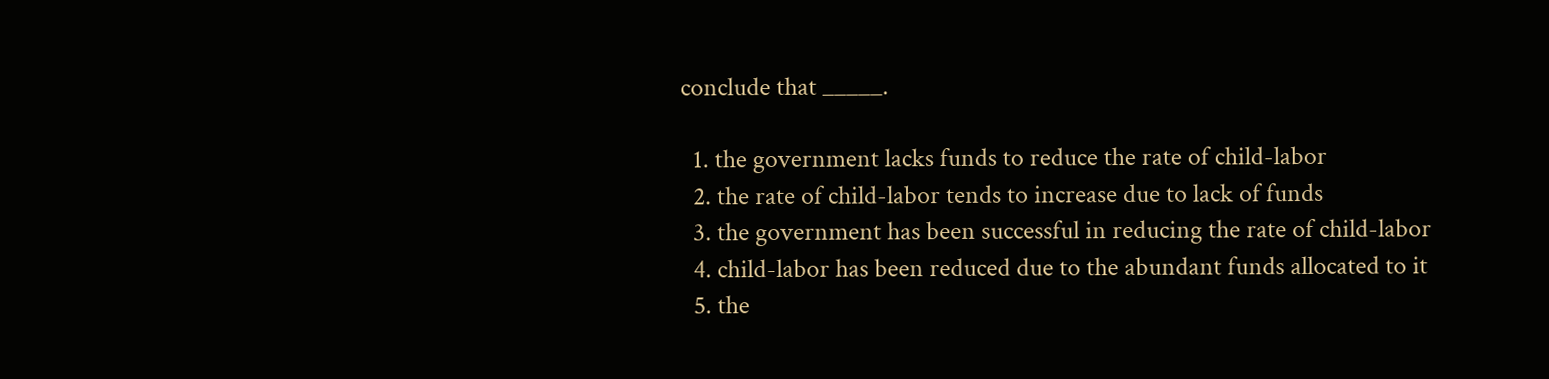conclude that _____.

  1. the government lacks funds to reduce the rate of child-labor
  2. the rate of child-labor tends to increase due to lack of funds
  3. the government has been successful in reducing the rate of child-labor
  4. child-labor has been reduced due to the abundant funds allocated to it
  5. the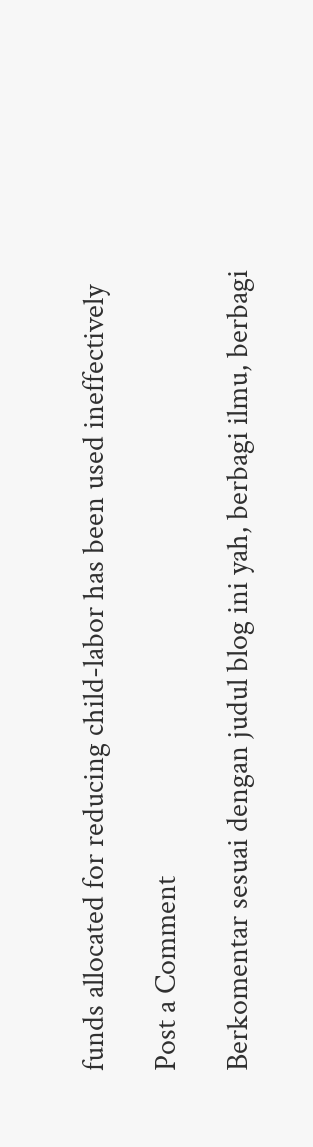funds allocated for reducing child-labor has been used ineffectively

Post a Comment

Berkomentar sesuai dengan judul blog ini yah, berbagi ilmu, berbagi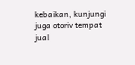kebaikan, kunjungi juga otoriv tempat jual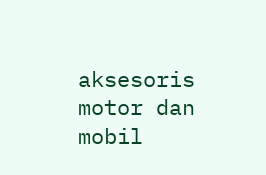aksesoris motor dan mobil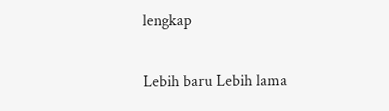lengkap

Lebih baru Lebih lama